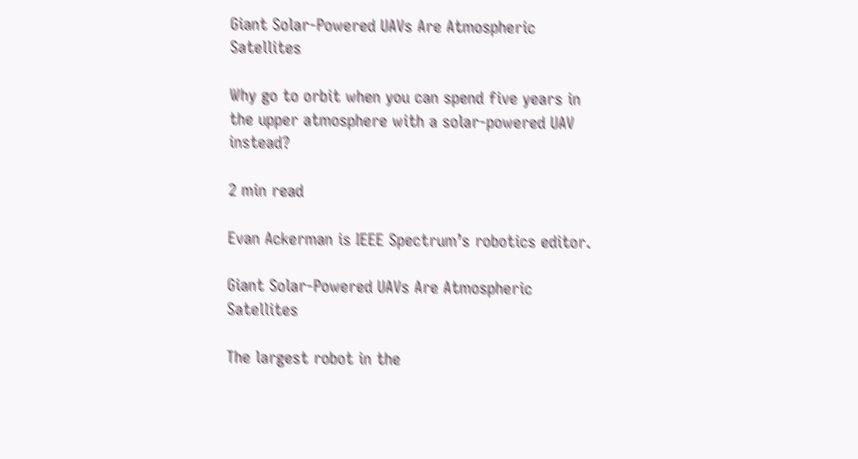Giant Solar-Powered UAVs Are Atmospheric Satellites

Why go to orbit when you can spend five years in the upper atmosphere with a solar-powered UAV instead?

2 min read

Evan Ackerman is IEEE Spectrum’s robotics editor.

Giant Solar-Powered UAVs Are Atmospheric Satellites

The largest robot in the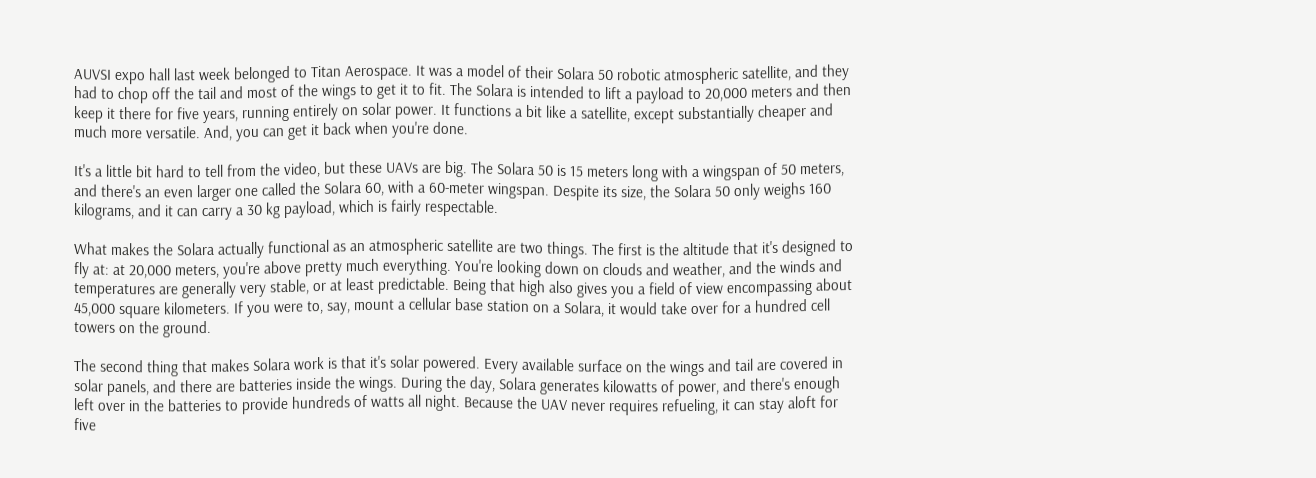AUVSI expo hall last week belonged to Titan Aerospace. It was a model of their Solara 50 robotic atmospheric satellite, and they had to chop off the tail and most of the wings to get it to fit. The Solara is intended to lift a payload to 20,000 meters and then keep it there for five years, running entirely on solar power. It functions a bit like a satellite, except substantially cheaper and much more versatile. And, you can get it back when you're done.

It's a little bit hard to tell from the video, but these UAVs are big. The Solara 50 is 15 meters long with a wingspan of 50 meters, and there's an even larger one called the Solara 60, with a 60-meter wingspan. Despite its size, the Solara 50 only weighs 160 kilograms, and it can carry a 30 kg payload, which is fairly respectable.

What makes the Solara actually functional as an atmospheric satellite are two things. The first is the altitude that it's designed to fly at: at 20,000 meters, you're above pretty much everything. You're looking down on clouds and weather, and the winds and temperatures are generally very stable, or at least predictable. Being that high also gives you a field of view encompassing about 45,000 square kilometers. If you were to, say, mount a cellular base station on a Solara, it would take over for a hundred cell towers on the ground.

The second thing that makes Solara work is that it's solar powered. Every available surface on the wings and tail are covered in solar panels, and there are batteries inside the wings. During the day, Solara generates kilowatts of power, and there's enough left over in the batteries to provide hundreds of watts all night. Because the UAV never requires refueling, it can stay aloft for five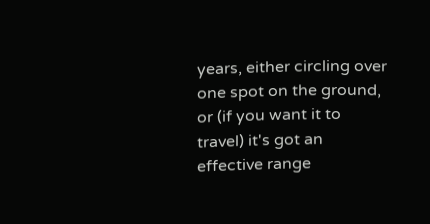years, either circling over one spot on the ground, or (if you want it to travel) it's got an effective range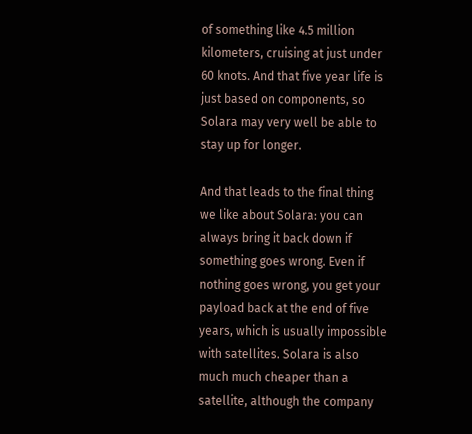of something like 4.5 million kilometers, cruising at just under 60 knots. And that five year life is just based on components, so Solara may very well be able to stay up for longer.

And that leads to the final thing we like about Solara: you can always bring it back down if something goes wrong. Even if nothing goes wrong, you get your payload back at the end of five years, which is usually impossible with satellites. Solara is also much much cheaper than a satellite, although the company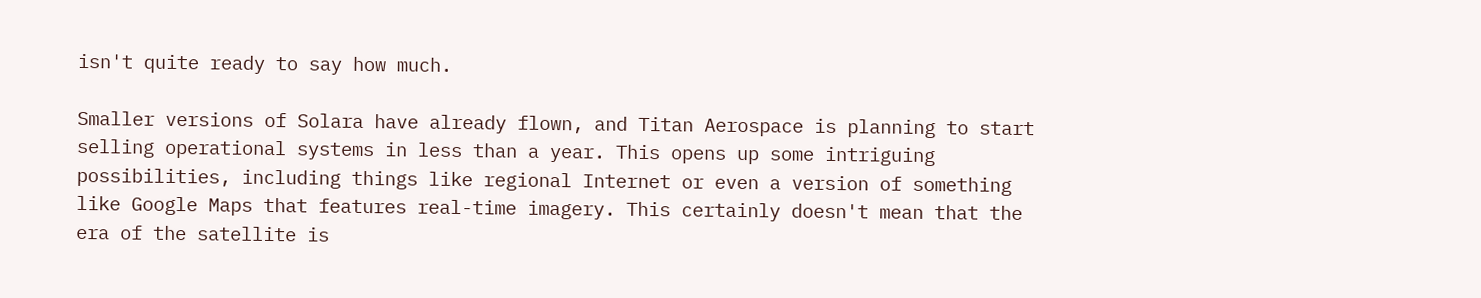isn't quite ready to say how much.

Smaller versions of Solara have already flown, and Titan Aerospace is planning to start selling operational systems in less than a year. This opens up some intriguing possibilities, including things like regional Internet or even a version of something like Google Maps that features real-time imagery. This certainly doesn't mean that the era of the satellite is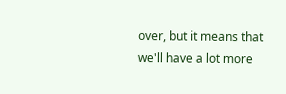over, but it means that we'll have a lot more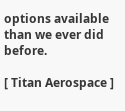options available than we ever did before.

[ Titan Aerospace ]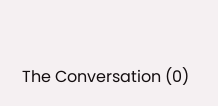The Conversation (0)